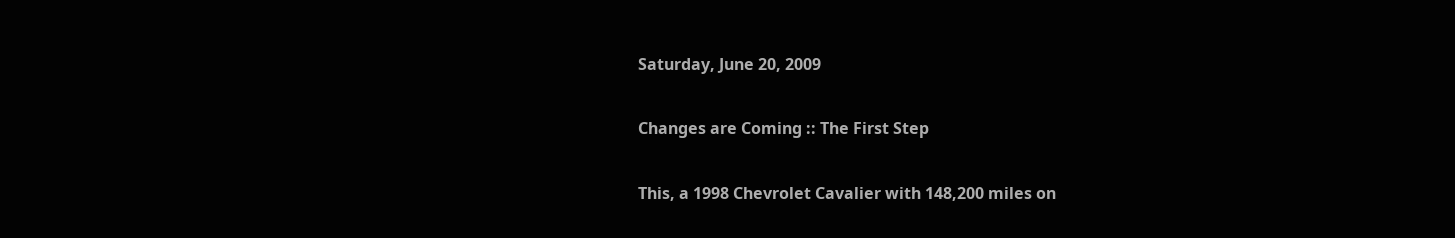Saturday, June 20, 2009

Changes are Coming :: The First Step

This, a 1998 Chevrolet Cavalier with 148,200 miles on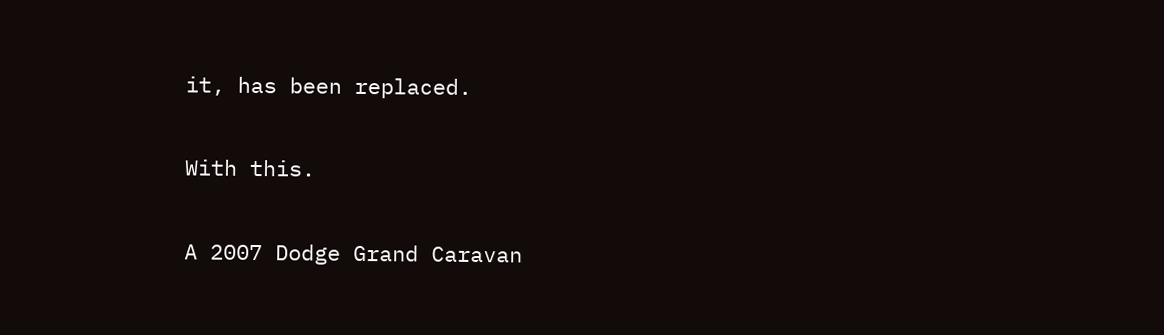it, has been replaced.

With this.

A 2007 Dodge Grand Caravan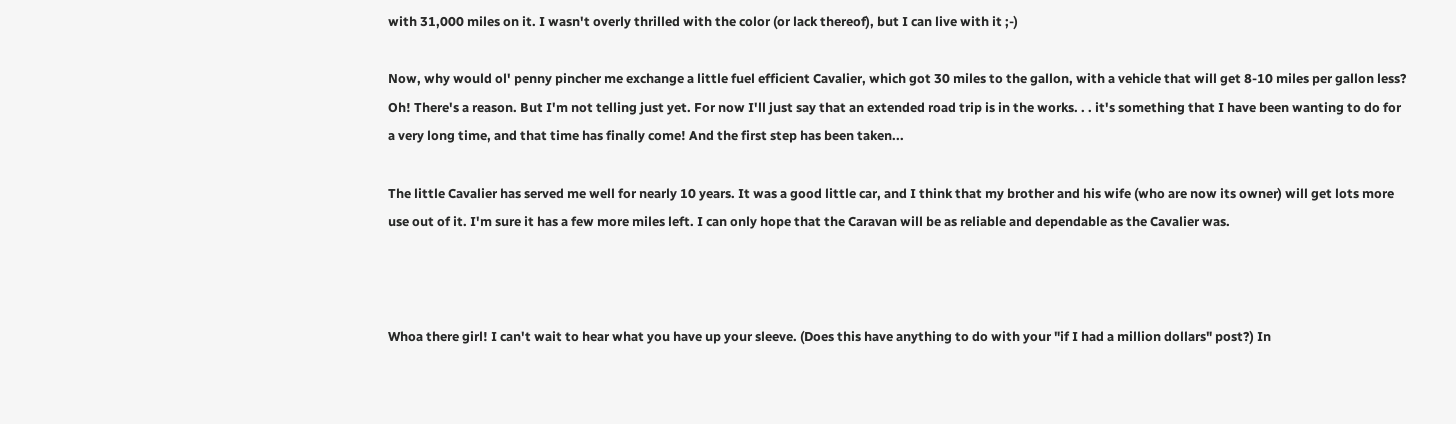with 31,000 miles on it. I wasn't overly thrilled with the color (or lack thereof), but I can live with it ;-)

Now, why would ol' penny pincher me exchange a little fuel efficient Cavalier, which got 30 miles to the gallon, with a vehicle that will get 8-10 miles per gallon less? Oh! There's a reason. But I'm not telling just yet. For now I'll just say that an extended road trip is in the works. . . it's something that I have been wanting to do for a very long time, and that time has finally come! And the first step has been taken...

The little Cavalier has served me well for nearly 10 years. It was a good little car, and I think that my brother and his wife (who are now its owner) will get lots more use out of it. I'm sure it has a few more miles left. I can only hope that the Caravan will be as reliable and dependable as the Cavalier was.



Whoa there girl! I can't wait to hear what you have up your sleeve. (Does this have anything to do with your "if I had a million dollars" post?) In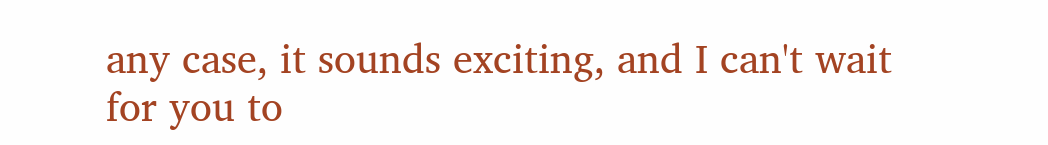any case, it sounds exciting, and I can't wait for you to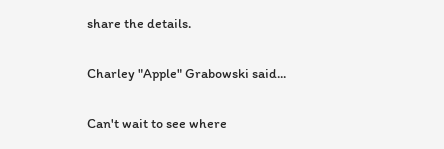share the details.

Charley "Apple" Grabowski said...

Can't wait to see where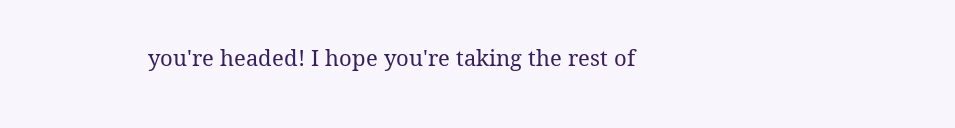you're headed! I hope you're taking the rest of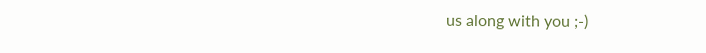us along with you ;-)